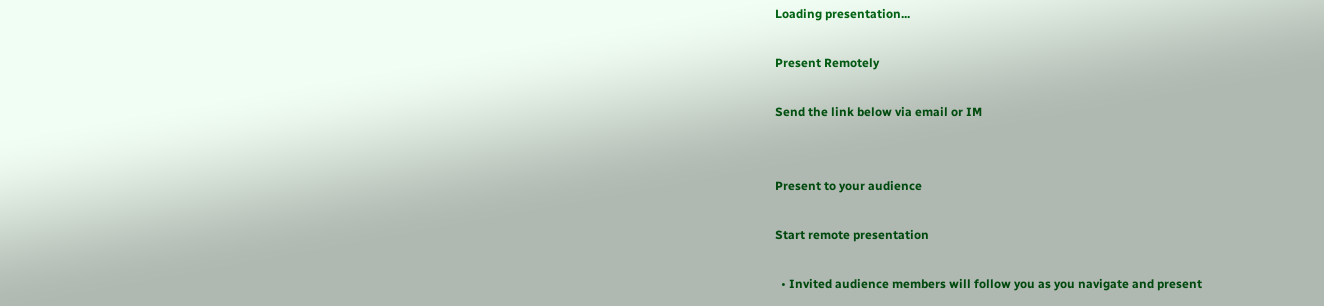Loading presentation...

Present Remotely

Send the link below via email or IM


Present to your audience

Start remote presentation

  • Invited audience members will follow you as you navigate and present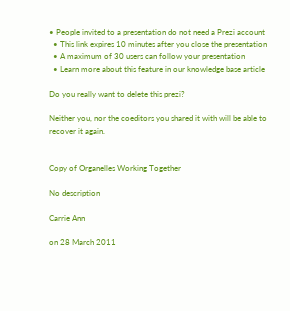• People invited to a presentation do not need a Prezi account
  • This link expires 10 minutes after you close the presentation
  • A maximum of 30 users can follow your presentation
  • Learn more about this feature in our knowledge base article

Do you really want to delete this prezi?

Neither you, nor the coeditors you shared it with will be able to recover it again.


Copy of Organelles Working Together

No description

Carrie Ann

on 28 March 2011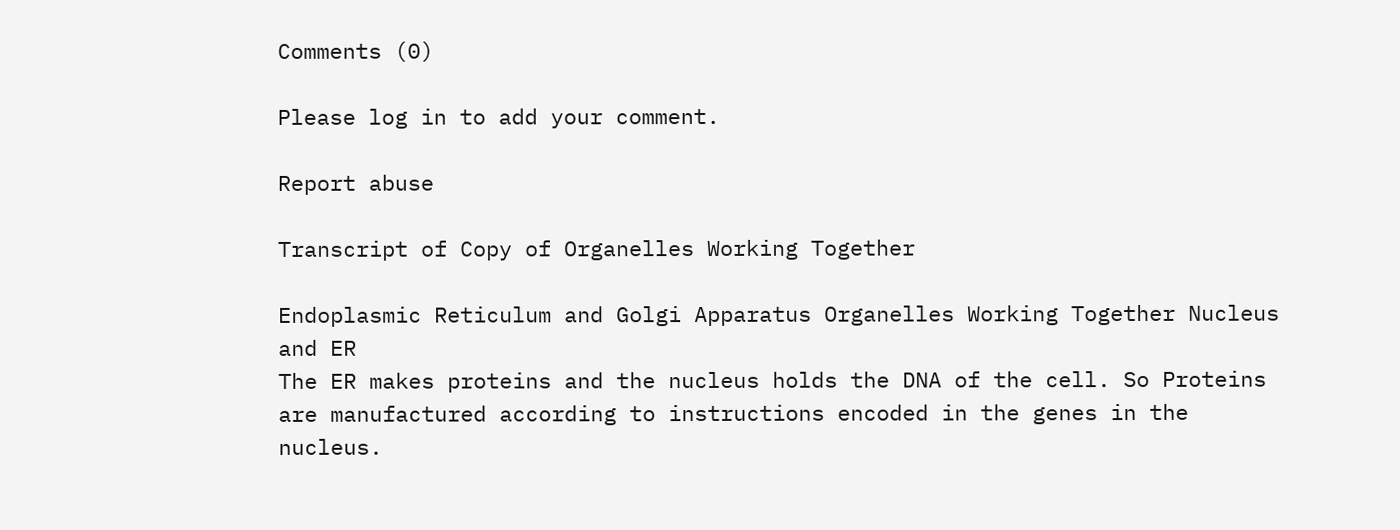Comments (0)

Please log in to add your comment.

Report abuse

Transcript of Copy of Organelles Working Together

Endoplasmic Reticulum and Golgi Apparatus Organelles Working Together Nucleus and ER
The ER makes proteins and the nucleus holds the DNA of the cell. So Proteins are manufactured according to instructions encoded in the genes in the nucleus.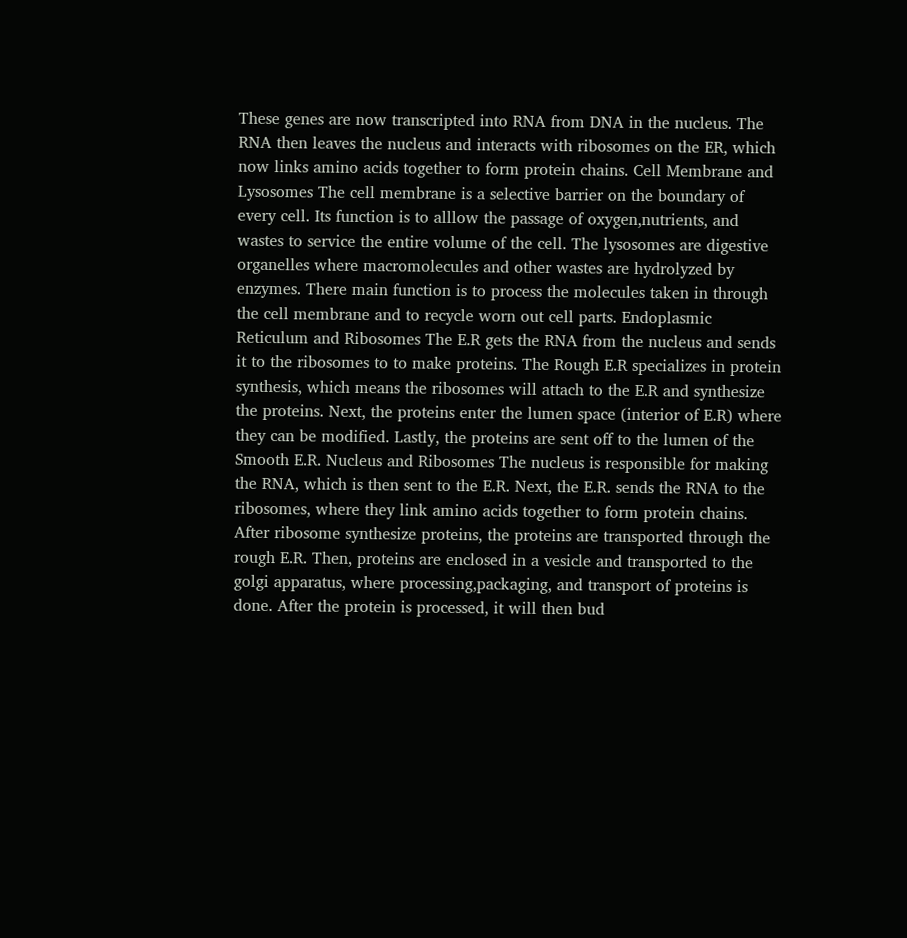These genes are now transcripted into RNA from DNA in the nucleus. The RNA then leaves the nucleus and interacts with ribosomes on the ER, which now links amino acids together to form protein chains. Cell Membrane and Lysosomes The cell membrane is a selective barrier on the boundary of every cell. Its function is to alllow the passage of oxygen,nutrients, and wastes to service the entire volume of the cell. The lysosomes are digestive organelles where macromolecules and other wastes are hydrolyzed by enzymes. There main function is to process the molecules taken in through the cell membrane and to recycle worn out cell parts. Endoplasmic Reticulum and Ribosomes The E.R gets the RNA from the nucleus and sends it to the ribosomes to to make proteins. The Rough E.R specializes in protein synthesis, which means the ribosomes will attach to the E.R and synthesize the proteins. Next, the proteins enter the lumen space (interior of E.R) where they can be modified. Lastly, the proteins are sent off to the lumen of the Smooth E.R. Nucleus and Ribosomes The nucleus is responsible for making the RNA, which is then sent to the E.R. Next, the E.R. sends the RNA to the ribosomes, where they link amino acids together to form protein chains. After ribosome synthesize proteins, the proteins are transported through the rough E.R. Then, proteins are enclosed in a vesicle and transported to the golgi apparatus, where processing,packaging, and transport of proteins is done. After the protein is processed, it will then bud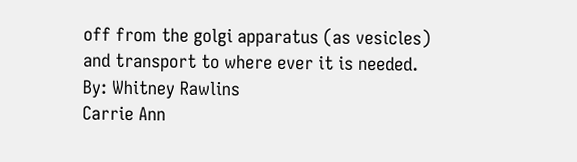off from the golgi apparatus (as vesicles) and transport to where ever it is needed. By: Whitney Rawlins
Carrie Ann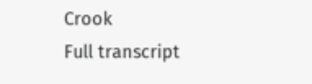Crook
Full transcript